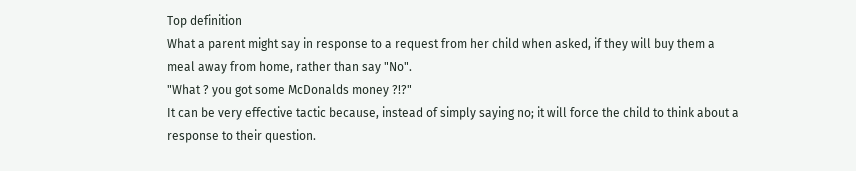Top definition
What a parent might say in response to a request from her child when asked, if they will buy them a meal away from home, rather than say "No".
"What ? you got some McDonalds money ?!?"
It can be very effective tactic because, instead of simply saying no; it will force the child to think about a response to their question.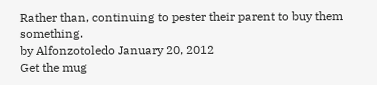Rather than, continuing to pester their parent to buy them something.
by Alfonzotoledo January 20, 2012
Get the mug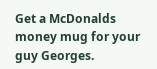Get a McDonalds money mug for your guy Georges.